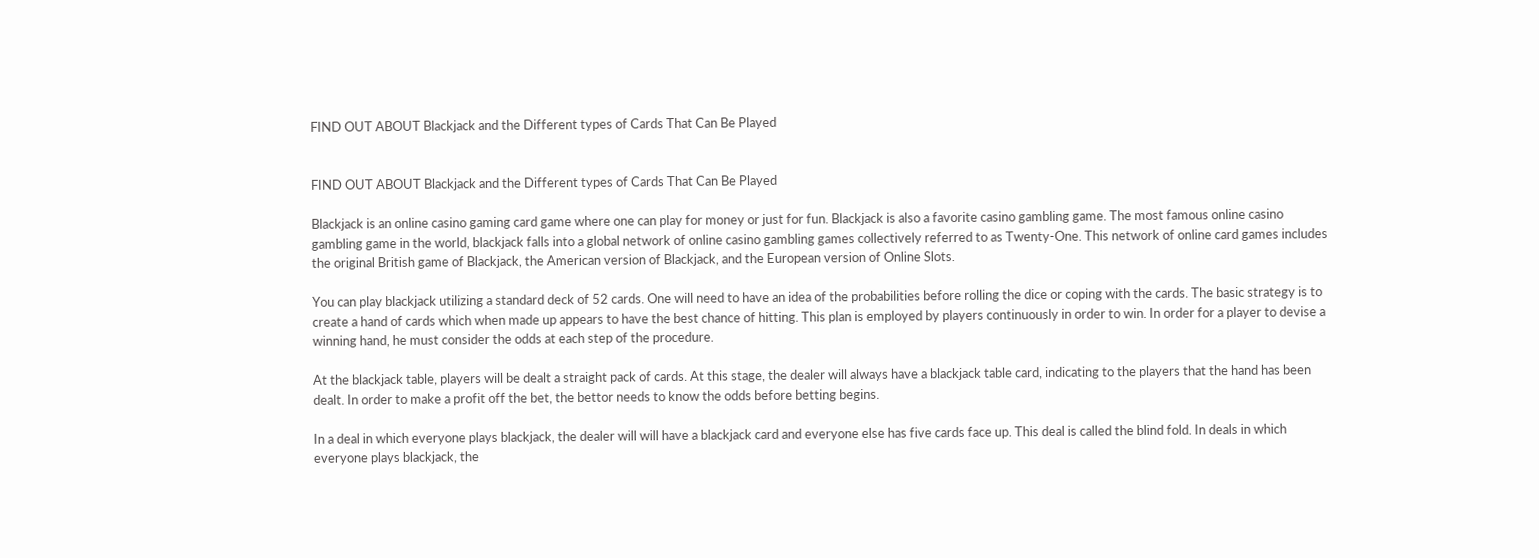FIND OUT ABOUT Blackjack and the Different types of Cards That Can Be Played


FIND OUT ABOUT Blackjack and the Different types of Cards That Can Be Played

Blackjack is an online casino gaming card game where one can play for money or just for fun. Blackjack is also a favorite casino gambling game. The most famous online casino gambling game in the world, blackjack falls into a global network of online casino gambling games collectively referred to as Twenty-One. This network of online card games includes the original British game of Blackjack, the American version of Blackjack, and the European version of Online Slots.

You can play blackjack utilizing a standard deck of 52 cards. One will need to have an idea of the probabilities before rolling the dice or coping with the cards. The basic strategy is to create a hand of cards which when made up appears to have the best chance of hitting. This plan is employed by players continuously in order to win. In order for a player to devise a winning hand, he must consider the odds at each step of the procedure.

At the blackjack table, players will be dealt a straight pack of cards. At this stage, the dealer will always have a blackjack table card, indicating to the players that the hand has been dealt. In order to make a profit off the bet, the bettor needs to know the odds before betting begins.

In a deal in which everyone plays blackjack, the dealer will will have a blackjack card and everyone else has five cards face up. This deal is called the blind fold. In deals in which everyone plays blackjack, the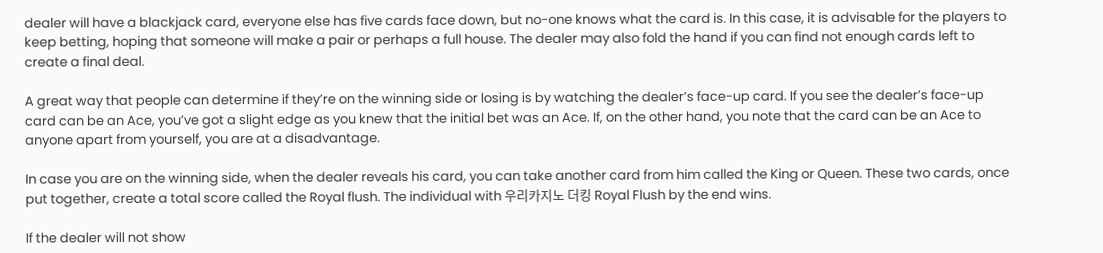dealer will have a blackjack card, everyone else has five cards face down, but no-one knows what the card is. In this case, it is advisable for the players to keep betting, hoping that someone will make a pair or perhaps a full house. The dealer may also fold the hand if you can find not enough cards left to create a final deal.

A great way that people can determine if they’re on the winning side or losing is by watching the dealer’s face-up card. If you see the dealer’s face-up card can be an Ace, you’ve got a slight edge as you knew that the initial bet was an Ace. If, on the other hand, you note that the card can be an Ace to anyone apart from yourself, you are at a disadvantage.

In case you are on the winning side, when the dealer reveals his card, you can take another card from him called the King or Queen. These two cards, once put together, create a total score called the Royal flush. The individual with 우리카지노 더킹 Royal Flush by the end wins.

If the dealer will not show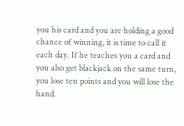you his card and you are holding a good chance of winning, it is time to call it each day. If he teaches you a card and you also get blackjack on the same turn, you lose ten points and you will lose the hand.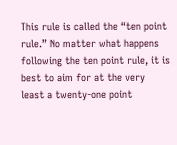This rule is called the “ten point rule.” No matter what happens following the ten point rule, it is best to aim for at the very least a twenty-one point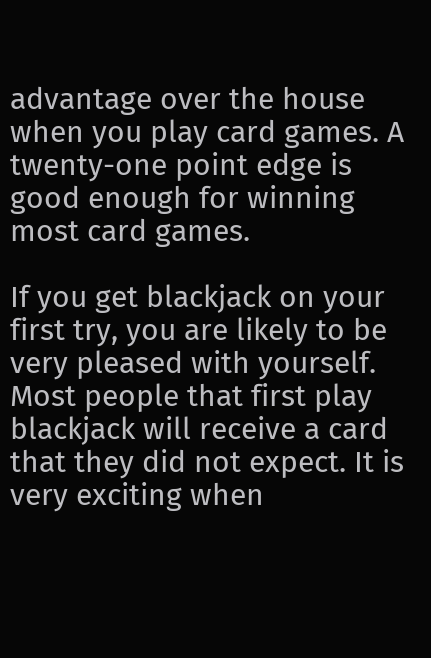advantage over the house when you play card games. A twenty-one point edge is good enough for winning most card games.

If you get blackjack on your first try, you are likely to be very pleased with yourself. Most people that first play blackjack will receive a card that they did not expect. It is very exciting when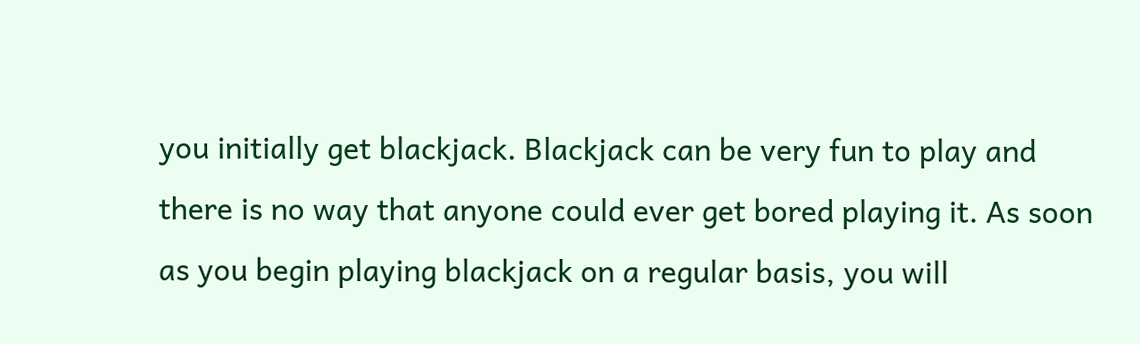you initially get blackjack. Blackjack can be very fun to play and there is no way that anyone could ever get bored playing it. As soon as you begin playing blackjack on a regular basis, you will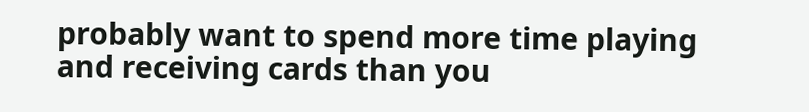probably want to spend more time playing and receiving cards than you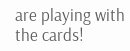are playing with the cards!